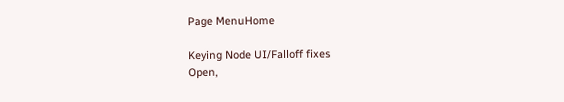Page MenuHome

Keying Node UI/Falloff fixes
Open,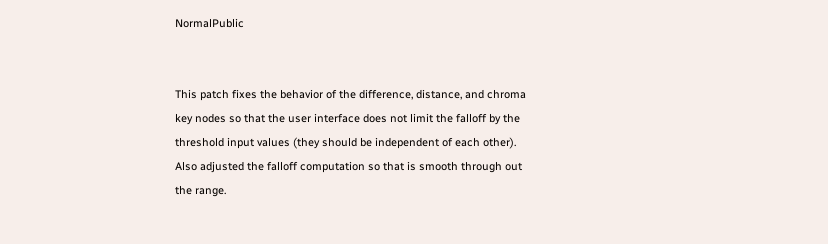NormalPublic


This patch fixes the behavior of the difference, distance, and chroma key nodes so that the user interface does not limit the falloff by the threshold input values (they should be independent of each other). Also adjusted the falloff computation so that is smooth through out the range.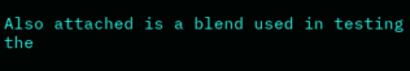Also attached is a blend used in testing the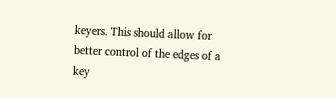keyers. This should allow for better control of the edges of a key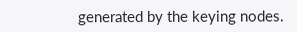generated by the keying nodes.